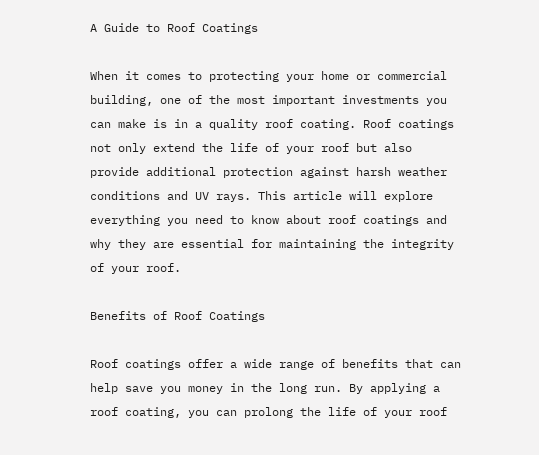A Guide to Roof Coatings

When it comes to protecting your home or commercial building, one of the most important investments you can make is in a quality roof coating. Roof coatings not only extend the life of your roof but also provide additional protection against harsh weather conditions and UV rays. This article will explore everything you need to know about roof coatings and why they are essential for maintaining the integrity of your roof.

Benefits of Roof Coatings

Roof coatings offer a wide range of benefits that can help save you money in the long run. By applying a roof coating, you can prolong the life of your roof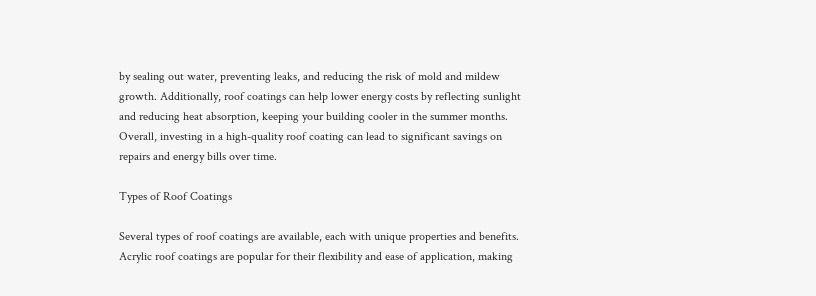by sealing out water, preventing leaks, and reducing the risk of mold and mildew growth. Additionally, roof coatings can help lower energy costs by reflecting sunlight and reducing heat absorption, keeping your building cooler in the summer months. Overall, investing in a high-quality roof coating can lead to significant savings on repairs and energy bills over time.

Types of Roof Coatings

Several types of roof coatings are available, each with unique properties and benefits. Acrylic roof coatings are popular for their flexibility and ease of application, making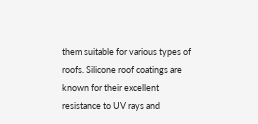them suitable for various types of roofs. Silicone roof coatings are known for their excellent resistance to UV rays and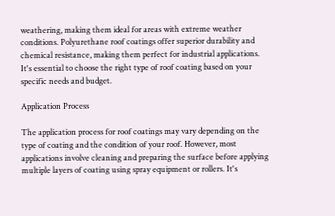weathering, making them ideal for areas with extreme weather conditions. Polyurethane roof coatings offer superior durability and chemical resistance, making them perfect for industrial applications. It's essential to choose the right type of roof coating based on your specific needs and budget.

Application Process

The application process for roof coatings may vary depending on the type of coating and the condition of your roof. However, most applications involve cleaning and preparing the surface before applying multiple layers of coating using spray equipment or rollers. It's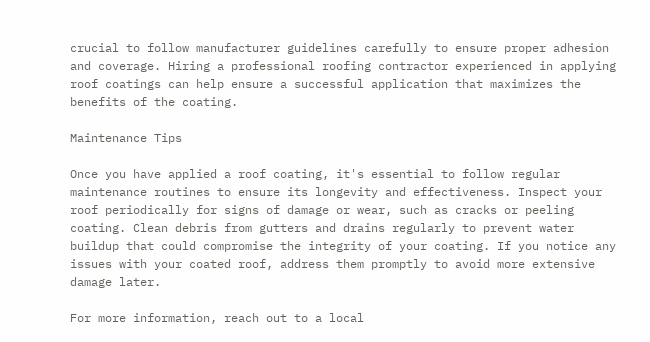crucial to follow manufacturer guidelines carefully to ensure proper adhesion and coverage. Hiring a professional roofing contractor experienced in applying roof coatings can help ensure a successful application that maximizes the benefits of the coating.

Maintenance Tips

Once you have applied a roof coating, it's essential to follow regular maintenance routines to ensure its longevity and effectiveness. Inspect your roof periodically for signs of damage or wear, such as cracks or peeling coating. Clean debris from gutters and drains regularly to prevent water buildup that could compromise the integrity of your coating. If you notice any issues with your coated roof, address them promptly to avoid more extensive damage later.

For more information, reach out to a local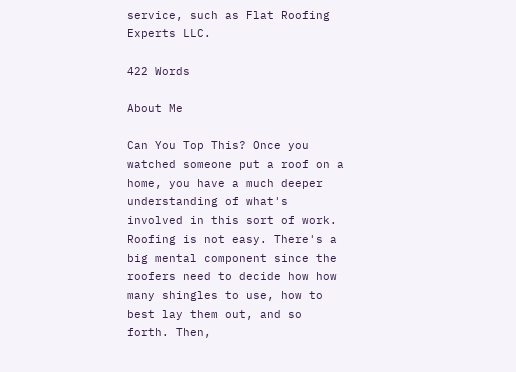service, such as Flat Roofing Experts LLC.

422 Words

About Me

Can You Top This? Once you watched someone put a roof on a home, you have a much deeper understanding of what's involved in this sort of work. Roofing is not easy. There's a big mental component since the roofers need to decide how how many shingles to use, how to best lay them out, and so forth. Then,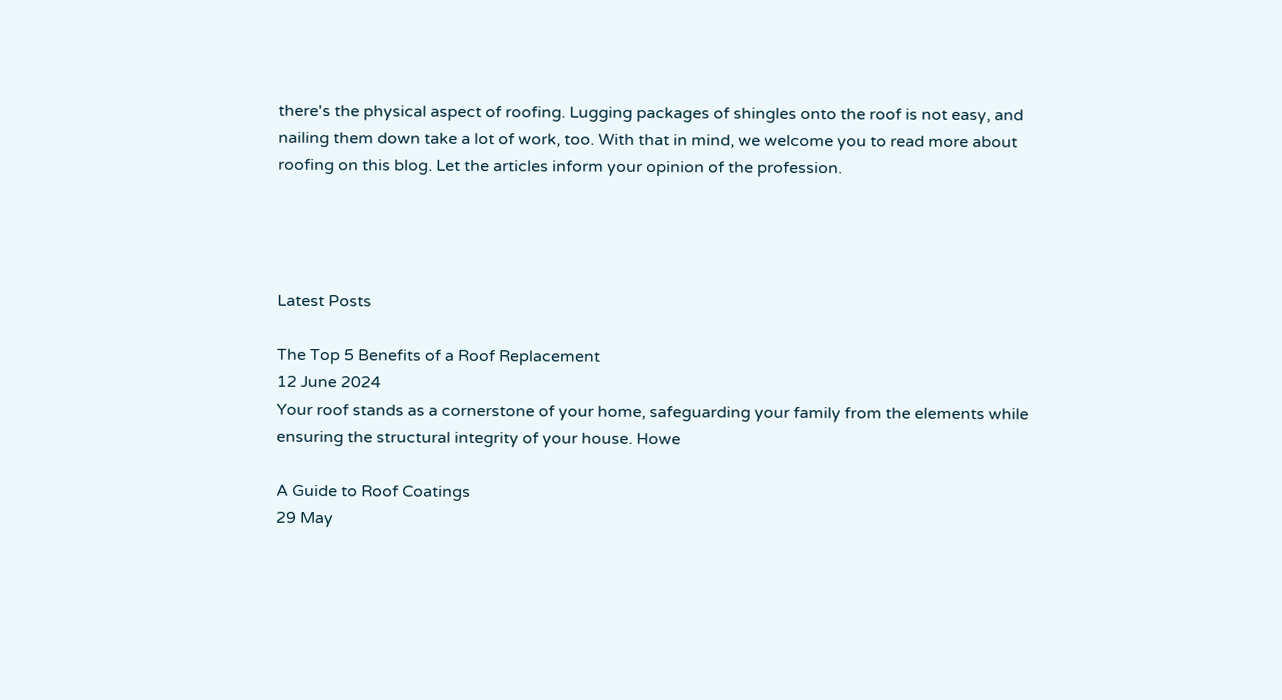there's the physical aspect of roofing. Lugging packages of shingles onto the roof is not easy, and nailing them down take a lot of work, too. With that in mind, we welcome you to read more about roofing on this blog. Let the articles inform your opinion of the profession.




Latest Posts

The Top 5 Benefits of a Roof Replacement
12 June 2024
Your roof stands as a cornerstone of your home, safeguarding your family from the elements while ensuring the structural integrity of your house. Howe

A Guide to Roof Coatings
29 May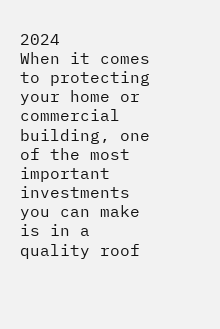2024
When it comes to protecting your home or commercial building, one of the most important investments you can make is in a quality roof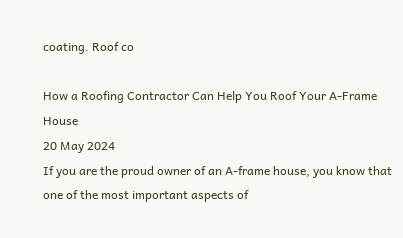coating. Roof co

How a Roofing Contractor Can Help You Roof Your A-Frame House
20 May 2024
If you are the proud owner of an A-frame house, you know that one of the most important aspects of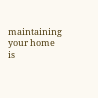maintaining your home is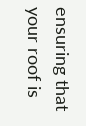ensuring that your roof is